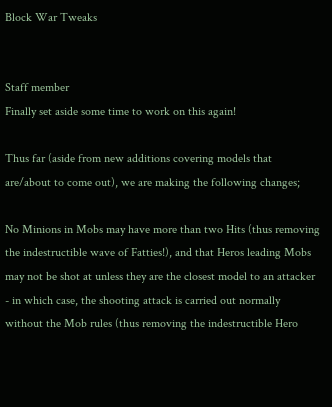Block War Tweaks


Staff member
Finally set aside some time to work on this again!

Thus far (aside from new additions covering models that are/about to come out), we are making the following changes;

No Minions in Mobs may have more than two Hits (thus removing the indestructible wave of Fatties!), and that Heros leading Mobs may not be shot at unless they are the closest model to an attacker - in which case, the shooting attack is carried out normally without the Mob rules (thus removing the indestructible Hero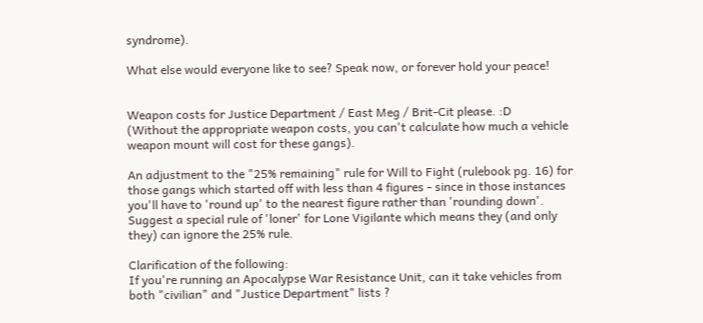syndrome).

What else would everyone like to see? Speak now, or forever hold your peace!


Weapon costs for Justice Department / East Meg / Brit-Cit please. :D
(Without the appropriate weapon costs, you can't calculate how much a vehicle weapon mount will cost for these gangs).

An adjustment to the "25% remaining" rule for Will to Fight (rulebook pg. 16) for those gangs which started off with less than 4 figures - since in those instances you'll have to 'round up' to the nearest figure rather than 'rounding down'.
Suggest a special rule of 'loner' for Lone Vigilante which means they (and only they) can ignore the 25% rule.

Clarification of the following:
If you're running an Apocalypse War Resistance Unit, can it take vehicles from both "civilian" and "Justice Department" lists ?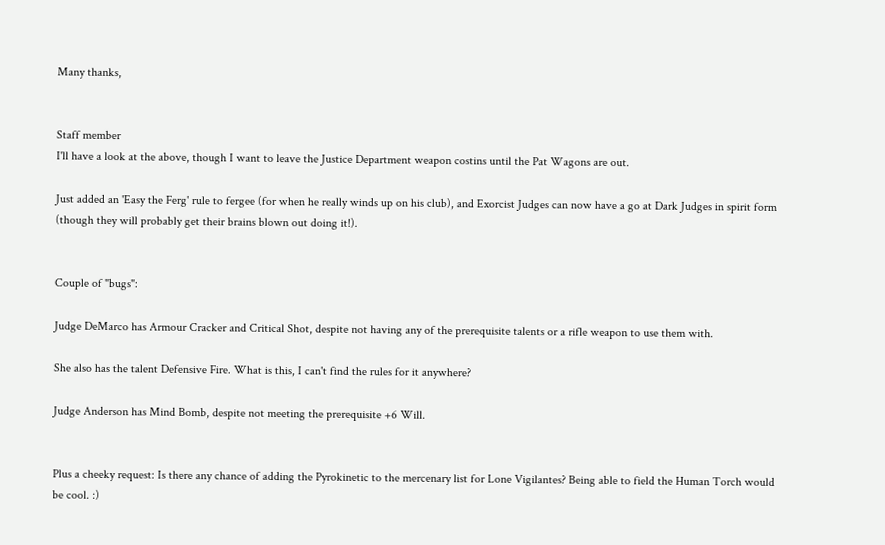Many thanks,


Staff member
I'll have a look at the above, though I want to leave the Justice Department weapon costins until the Pat Wagons are out.

Just added an 'Easy the Ferg' rule to fergee (for when he really winds up on his club), and Exorcist Judges can now have a go at Dark Judges in spirit form (though they will probably get their brains blown out doing it!).


Couple of "bugs":

Judge DeMarco has Armour Cracker and Critical Shot, despite not having any of the prerequisite talents or a rifle weapon to use them with.

She also has the talent Defensive Fire. What is this, I can't find the rules for it anywhere?

Judge Anderson has Mind Bomb, despite not meeting the prerequisite +6 Will.


Plus a cheeky request: Is there any chance of adding the Pyrokinetic to the mercenary list for Lone Vigilantes? Being able to field the Human Torch would be cool. :)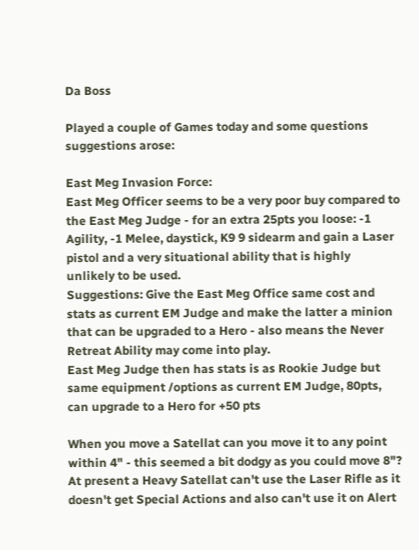Da Boss

Played a couple of Games today and some questions suggestions arose:

East Meg Invasion Force:
East Meg Officer seems to be a very poor buy compared to the East Meg Judge - for an extra 25pts you loose: -1 Agility, -1 Melee, daystick, K9 9 sidearm and gain a Laser pistol and a very situational ability that is highly unlikely to be used.
Suggestions: Give the East Meg Office same cost and stats as current EM Judge and make the latter a minion that can be upgraded to a Hero - also means the Never Retreat Ability may come into play.
East Meg Judge then has stats is as Rookie Judge but same equipment /options as current EM Judge, 80pts, can upgrade to a Hero for +50 pts

When you move a Satellat can you move it to any point within 4" - this seemed a bit dodgy as you could move 8"?
At present a Heavy Satellat can't use the Laser Rifle as it doesn't get Special Actions and also can't use it on Alert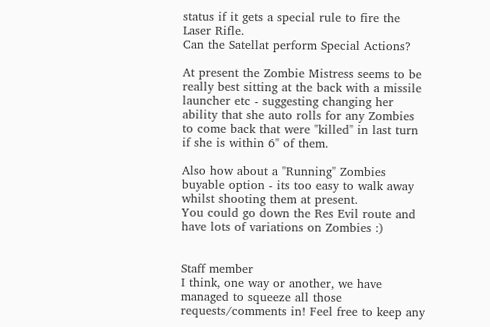status if it gets a special rule to fire the Laser Rifle.
Can the Satellat perform Special Actions?

At present the Zombie Mistress seems to be really best sitting at the back with a missile launcher etc - suggesting changing her ability that she auto rolls for any Zombies to come back that were "killed" in last turn if she is within 6" of them.

Also how about a "Running" Zombies buyable option - its too easy to walk away whilst shooting them at present.
You could go down the Res Evil route and have lots of variations on Zombies :)


Staff member
I think, one way or another, we have managed to squeeze all those requests/comments in! Feel free to keep any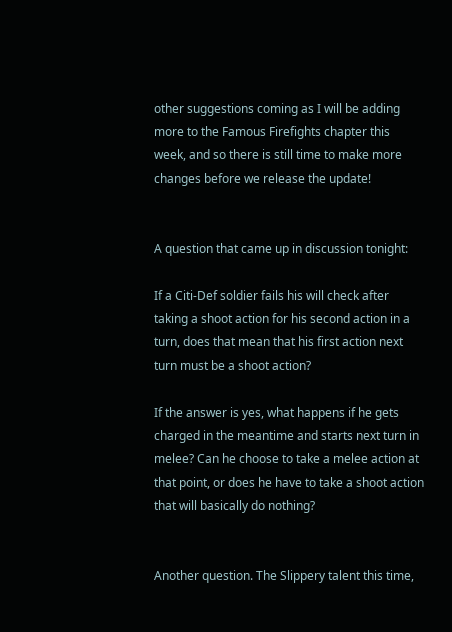other suggestions coming as I will be adding more to the Famous Firefights chapter this week, and so there is still time to make more changes before we release the update!


A question that came up in discussion tonight:

If a Citi-Def soldier fails his will check after taking a shoot action for his second action in a turn, does that mean that his first action next turn must be a shoot action?

If the answer is yes, what happens if he gets charged in the meantime and starts next turn in melee? Can he choose to take a melee action at that point, or does he have to take a shoot action that will basically do nothing?


Another question. The Slippery talent this time,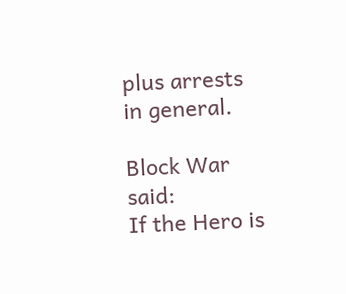plus arrests in general.

Block War said:
If the Hero is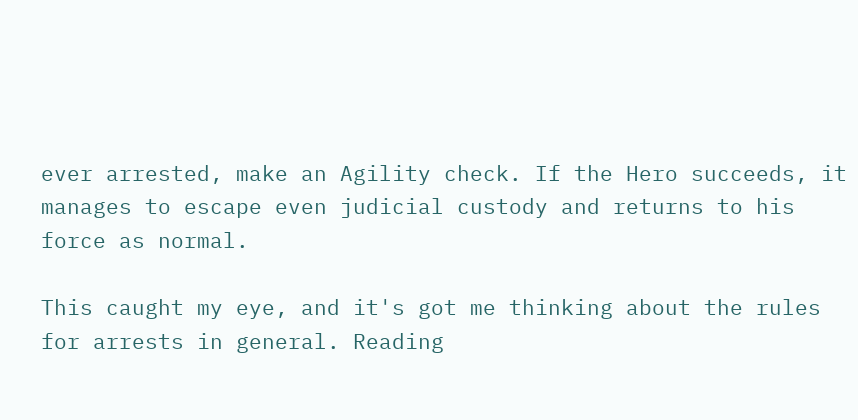ever arrested, make an Agility check. If the Hero succeeds, it manages to escape even judicial custody and returns to his force as normal.

This caught my eye, and it's got me thinking about the rules for arrests in general. Reading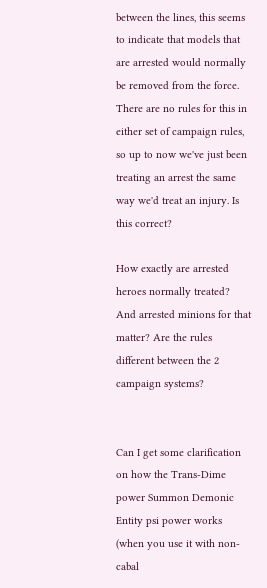between the lines, this seems to indicate that models that are arrested would normally be removed from the force. There are no rules for this in either set of campaign rules, so up to now we've just been treating an arrest the same way we'd treat an injury. Is this correct?

How exactly are arrested heroes normally treated? And arrested minions for that matter? Are the rules different between the 2 campaign systems?


Can I get some clarification on how the Trans-Dime power Summon Demonic Entity psi power works (when you use it with non-cabal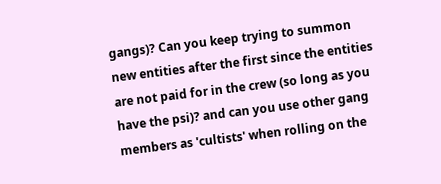gangs)? Can you keep trying to summon new entities after the first since the entities are not paid for in the crew (so long as you have the psi)? and can you use other gang members as 'cultists' when rolling on the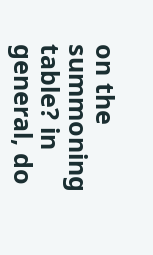on the summoning table? in general, do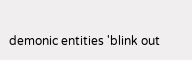demonic entities 'blink out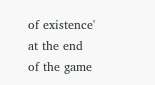of existence' at the end of the game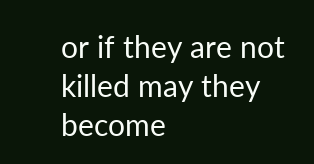or if they are not killed may they become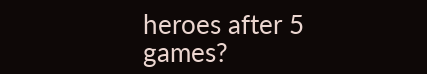heroes after 5 games?